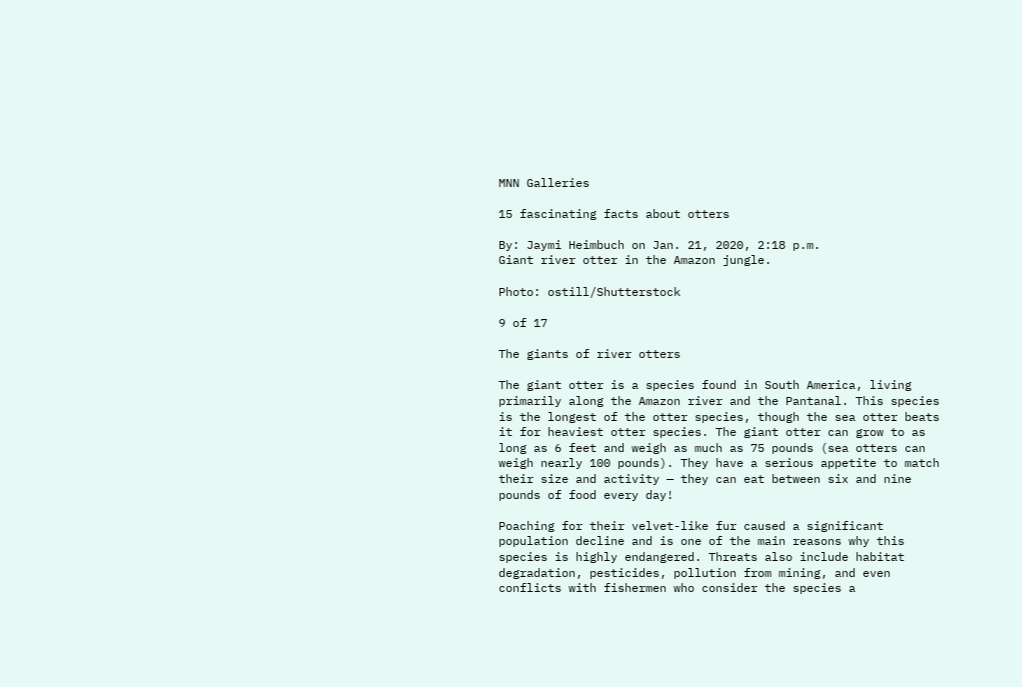MNN Galleries

15 fascinating facts about otters

By: Jaymi Heimbuch on Jan. 21, 2020, 2:18 p.m.
Giant river otter in the Amazon jungle.

Photo: ostill/Shutterstock

9 of 17

The giants of river otters

The giant otter is a species found in South America, living primarily along the Amazon river and the Pantanal. This species is the longest of the otter species, though the sea otter beats it for heaviest otter species. The giant otter can grow to as long as 6 feet and weigh as much as 75 pounds (sea otters can weigh nearly 100 pounds). They have a serious appetite to match their size and activity — they can eat between six and nine pounds of food every day!

Poaching for their velvet-like fur caused a significant population decline and is one of the main reasons why this species is highly endangered. Threats also include habitat degradation, pesticides, pollution from mining, and even conflicts with fishermen who consider the species a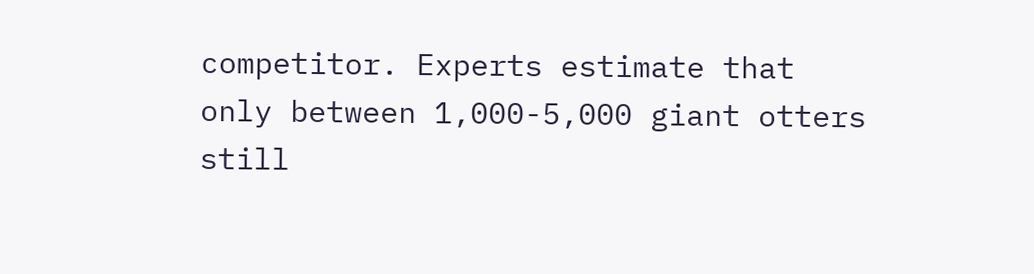competitor. Experts estimate that only between 1,000-5,000 giant otters still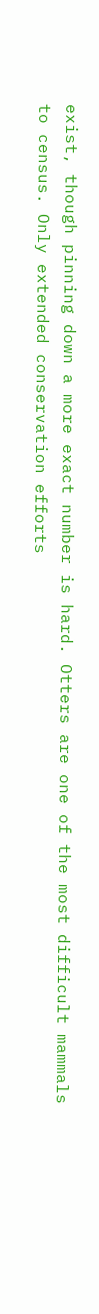exist, though pinning down a more exact number is hard. Otters are one of the most difficult mammals to census. Only extended conservation efforts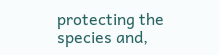protecting the species and,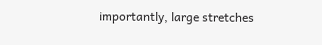importantly, large stretches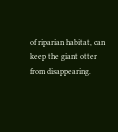of riparian habitat, can keep the giant otter from disappearing.